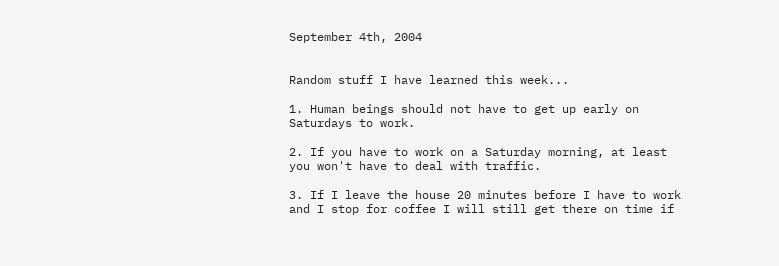September 4th, 2004


Random stuff I have learned this week...

1. Human beings should not have to get up early on Saturdays to work.

2. If you have to work on a Saturday morning, at least you won't have to deal with traffic.

3. If I leave the house 20 minutes before I have to work and I stop for coffee I will still get there on time if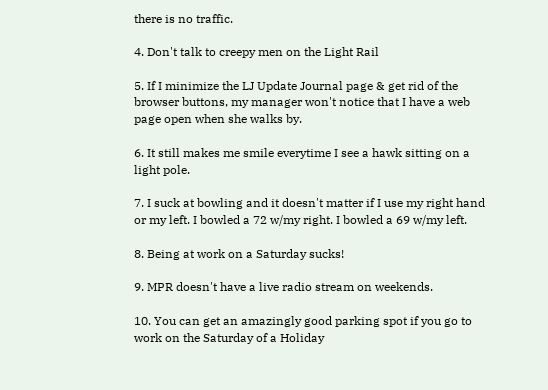there is no traffic.

4. Don't talk to creepy men on the Light Rail

5. If I minimize the LJ Update Journal page & get rid of the browser buttons, my manager won't notice that I have a web page open when she walks by.

6. It still makes me smile everytime I see a hawk sitting on a light pole.

7. I suck at bowling and it doesn't matter if I use my right hand or my left. I bowled a 72 w/my right. I bowled a 69 w/my left.

8. Being at work on a Saturday sucks!

9. MPR doesn't have a live radio stream on weekends.

10. You can get an amazingly good parking spot if you go to work on the Saturday of a Holiday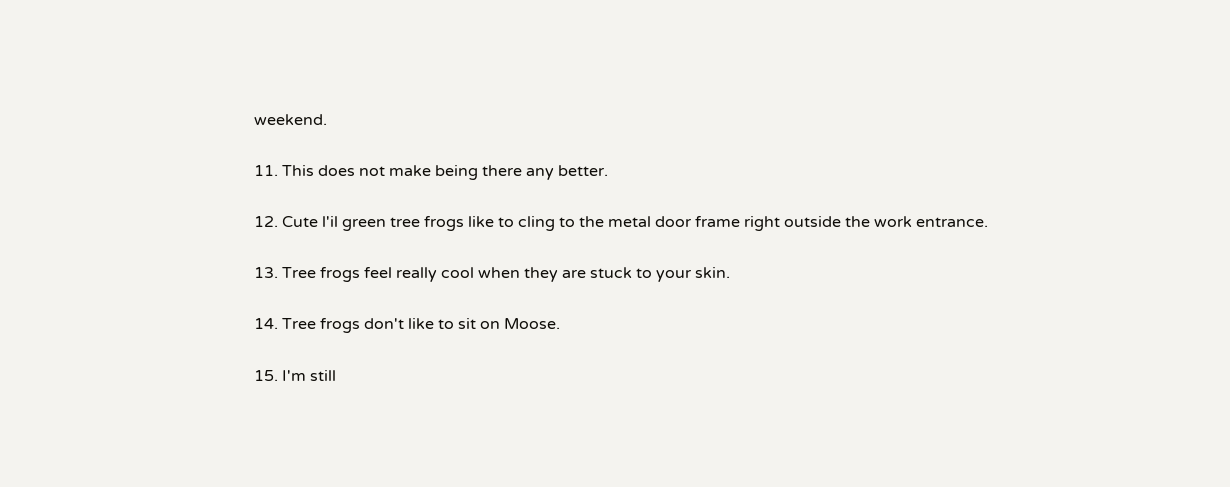weekend.

11. This does not make being there any better.

12. Cute l'il green tree frogs like to cling to the metal door frame right outside the work entrance.

13. Tree frogs feel really cool when they are stuck to your skin.

14. Tree frogs don't like to sit on Moose.

15. I'm still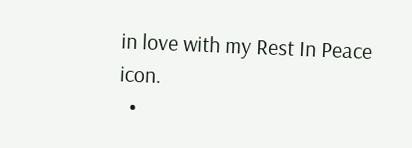in love with my Rest In Peace icon.
  •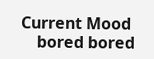Current Mood
    bored bored